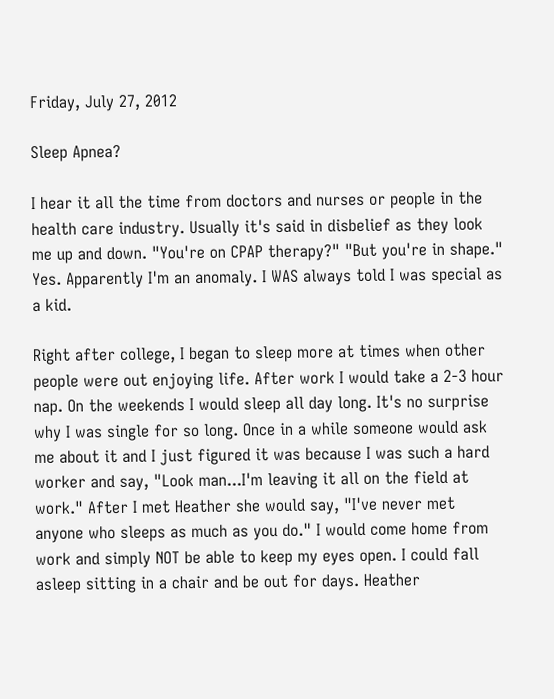Friday, July 27, 2012

Sleep Apnea?

I hear it all the time from doctors and nurses or people in the health care industry. Usually it's said in disbelief as they look me up and down. "You're on CPAP therapy?" "But you're in shape." Yes. Apparently I'm an anomaly. I WAS always told I was special as a kid.

Right after college, I began to sleep more at times when other people were out enjoying life. After work I would take a 2-3 hour nap. On the weekends I would sleep all day long. It's no surprise why I was single for so long. Once in a while someone would ask me about it and I just figured it was because I was such a hard worker and say, "Look man...I'm leaving it all on the field at work." After I met Heather she would say, "I've never met anyone who sleeps as much as you do." I would come home from work and simply NOT be able to keep my eyes open. I could fall asleep sitting in a chair and be out for days. Heather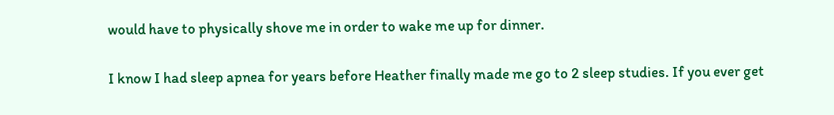would have to physically shove me in order to wake me up for dinner.

I know I had sleep apnea for years before Heather finally made me go to 2 sleep studies. If you ever get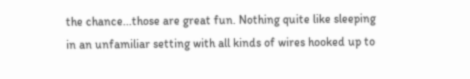the chance...those are great fun. Nothing quite like sleeping in an unfamiliar setting with all kinds of wires hooked up to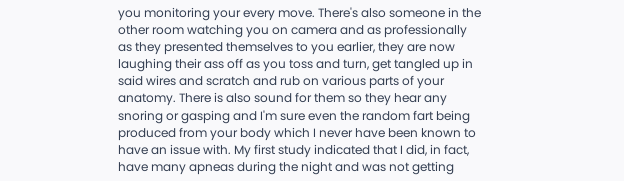you monitoring your every move. There's also someone in the other room watching you on camera and as professionally as they presented themselves to you earlier, they are now laughing their ass off as you toss and turn, get tangled up in said wires and scratch and rub on various parts of your anatomy. There is also sound for them so they hear any snoring or gasping and I'm sure even the random fart being produced from your body which I never have been known to have an issue with. My first study indicated that I did, in fact, have many apneas during the night and was not getting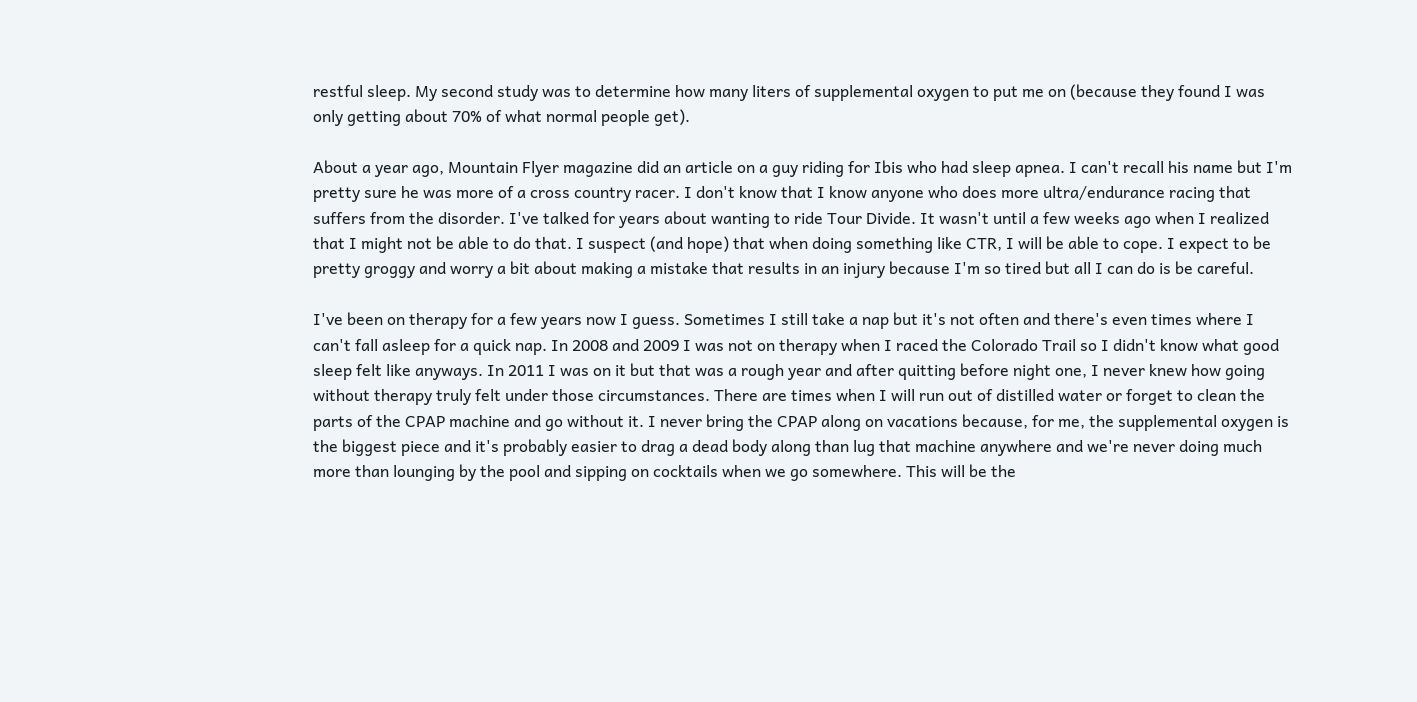restful sleep. My second study was to determine how many liters of supplemental oxygen to put me on (because they found I was only getting about 70% of what normal people get).

About a year ago, Mountain Flyer magazine did an article on a guy riding for Ibis who had sleep apnea. I can't recall his name but I'm pretty sure he was more of a cross country racer. I don't know that I know anyone who does more ultra/endurance racing that suffers from the disorder. I've talked for years about wanting to ride Tour Divide. It wasn't until a few weeks ago when I realized that I might not be able to do that. I suspect (and hope) that when doing something like CTR, I will be able to cope. I expect to be pretty groggy and worry a bit about making a mistake that results in an injury because I'm so tired but all I can do is be careful.

I've been on therapy for a few years now I guess. Sometimes I still take a nap but it's not often and there's even times where I can't fall asleep for a quick nap. In 2008 and 2009 I was not on therapy when I raced the Colorado Trail so I didn't know what good sleep felt like anyways. In 2011 I was on it but that was a rough year and after quitting before night one, I never knew how going without therapy truly felt under those circumstances. There are times when I will run out of distilled water or forget to clean the parts of the CPAP machine and go without it. I never bring the CPAP along on vacations because, for me, the supplemental oxygen is the biggest piece and it's probably easier to drag a dead body along than lug that machine anywhere and we're never doing much more than lounging by the pool and sipping on cocktails when we go somewhere. This will be the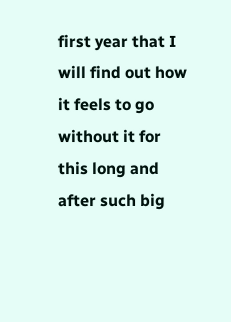first year that I will find out how it feels to go without it for this long and after such big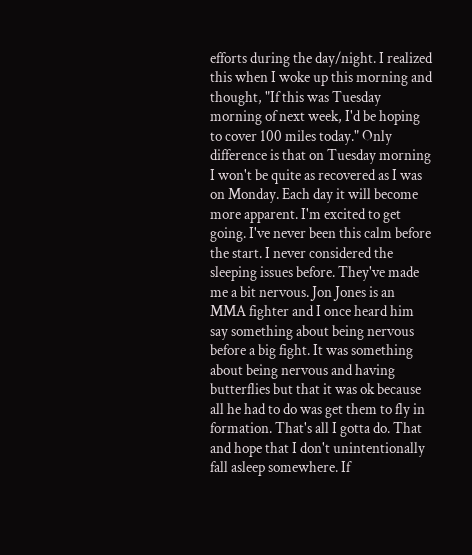efforts during the day/night. I realized this when I woke up this morning and thought, "If this was Tuesday morning of next week, I'd be hoping to cover 100 miles today." Only difference is that on Tuesday morning I won't be quite as recovered as I was on Monday. Each day it will become more apparent. I'm excited to get going. I've never been this calm before the start. I never considered the sleeping issues before. They've made me a bit nervous. Jon Jones is an MMA fighter and I once heard him say something about being nervous before a big fight. It was something about being nervous and having butterflies but that it was ok because all he had to do was get them to fly in formation. That's all I gotta do. That and hope that I don't unintentionally fall asleep somewhere. If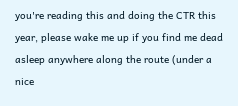you're reading this and doing the CTR this year, please wake me up if you find me dead asleep anywhere along the route (under a nice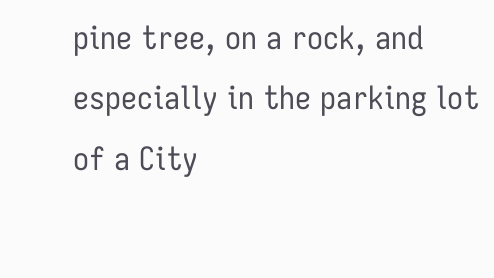pine tree, on a rock, and especially in the parking lot of a City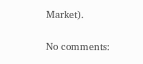Market).

No comments: